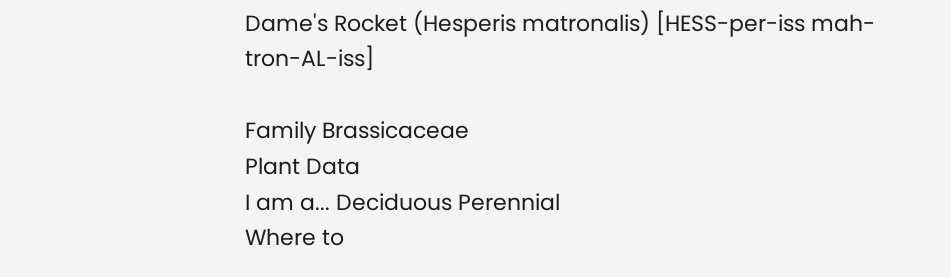Dame's Rocket (Hesperis matronalis) [HESS-per-iss mah-tron-AL-iss]

Family Brassicaceae
Plant Data
I am a... Deciduous Perennial
Where to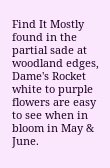Find It Mostly found in the partial sade at woodland edges, Dame's Rocket white to purple flowers are easy to see when in bloom in May & June.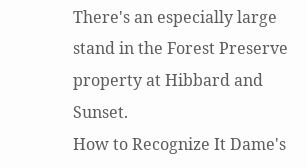There's an especially large stand in the Forest Preserve property at Hibbard and Sunset.
How to Recognize It Dame's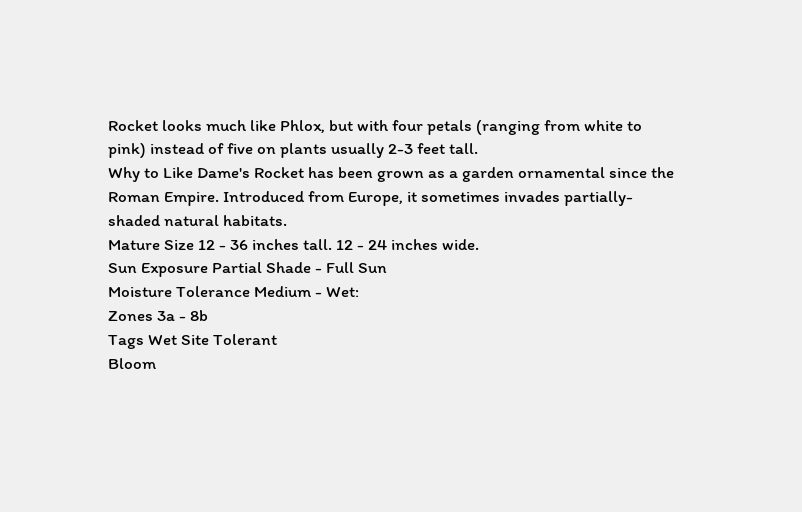Rocket looks much like Phlox, but with four petals (ranging from white to pink) instead of five on plants usually 2-3 feet tall.
Why to Like Dame's Rocket has been grown as a garden ornamental since the Roman Empire. Introduced from Europe, it sometimes invades partially-shaded natural habitats.
Mature Size 12 - 36 inches tall. 12 - 24 inches wide.
Sun Exposure Partial Shade - Full Sun
Moisture Tolerance Medium - Wet:
Zones 3a - 8b
Tags Wet Site Tolerant
Bloom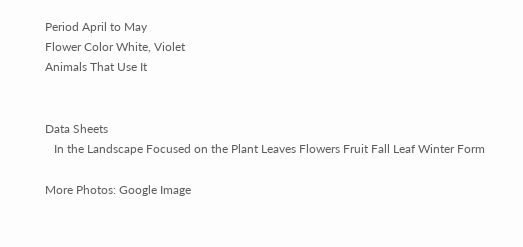Period April to May
Flower Color White, Violet
Animals That Use It


Data Sheets
   In the Landscape Focused on the Plant Leaves Flowers Fruit Fall Leaf Winter Form

More Photos: Google Image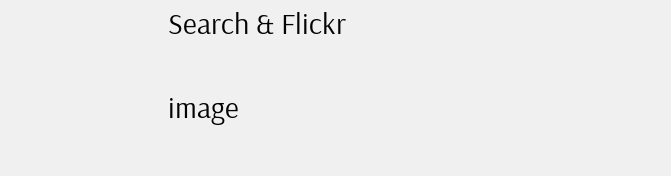Search & Flickr

image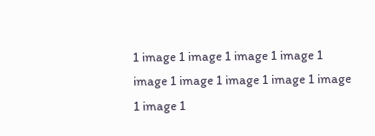1 image 1 image 1 image 1 image 1 image 1 image 1 image 1 image 1 image 1 image 1